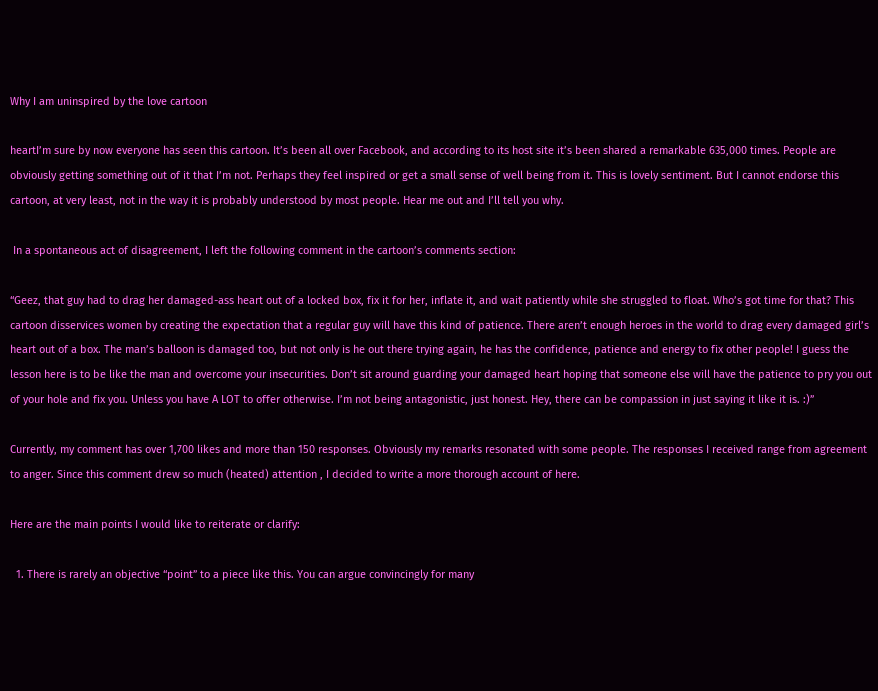Why I am uninspired by the love cartoon

heartI’m sure by now everyone has seen this cartoon. It’s been all over Facebook, and according to its host site it’s been shared a remarkable 635,000 times. People are obviously getting something out of it that I’m not. Perhaps they feel inspired or get a small sense of well being from it. This is lovely sentiment. But I cannot endorse this cartoon, at very least, not in the way it is probably understood by most people. Hear me out and I’ll tell you why.

 In a spontaneous act of disagreement, I left the following comment in the cartoon’s comments section:

“Geez, that guy had to drag her damaged-ass heart out of a locked box, fix it for her, inflate it, and wait patiently while she struggled to float. Who’s got time for that? This cartoon disservices women by creating the expectation that a regular guy will have this kind of patience. There aren’t enough heroes in the world to drag every damaged girl’s heart out of a box. The man’s balloon is damaged too, but not only is he out there trying again, he has the confidence, patience and energy to fix other people! I guess the lesson here is to be like the man and overcome your insecurities. Don’t sit around guarding your damaged heart hoping that someone else will have the patience to pry you out of your hole and fix you. Unless you have A LOT to offer otherwise. I’m not being antagonistic, just honest. Hey, there can be compassion in just saying it like it is. :)”

Currently, my comment has over 1,700 likes and more than 150 responses. Obviously my remarks resonated with some people. The responses I received range from agreement to anger. Since this comment drew so much (heated) attention , I decided to write a more thorough account of here.

Here are the main points I would like to reiterate or clarify:

  1. There is rarely an objective “point” to a piece like this. You can argue convincingly for many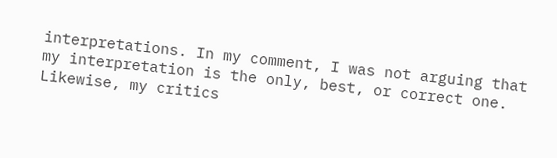interpretations. In my comment, I was not arguing that my interpretation is the only, best, or correct one. Likewise, my critics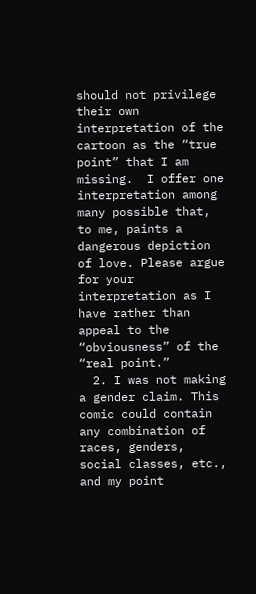should not privilege their own interpretation of the cartoon as the “true point” that I am missing.  I offer one interpretation among many possible that, to me, paints a dangerous depiction of love. Please argue for your interpretation as I have rather than appeal to the “obviousness” of the “real point.”
  2. I was not making a gender claim. This comic could contain any combination of races, genders, social classes, etc., and my point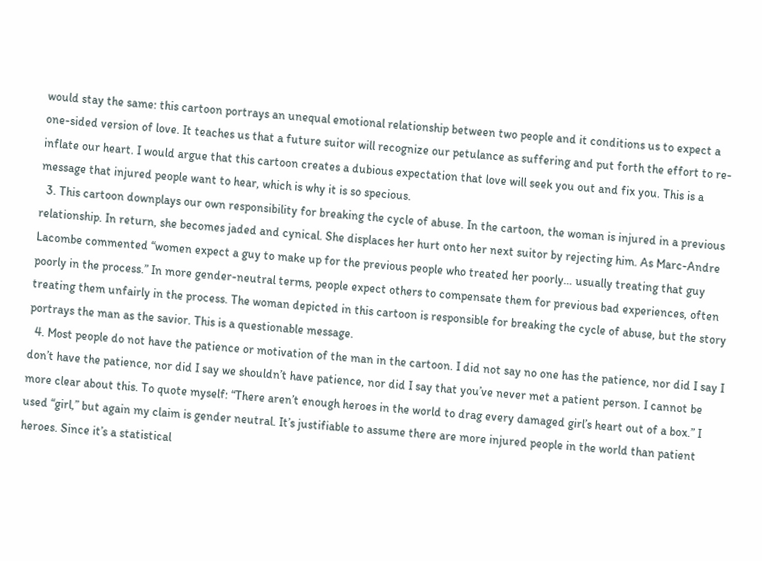would stay the same: this cartoon portrays an unequal emotional relationship between two people and it conditions us to expect a one-sided version of love. It teaches us that a future suitor will recognize our petulance as suffering and put forth the effort to re-inflate our heart. I would argue that this cartoon creates a dubious expectation that love will seek you out and fix you. This is a message that injured people want to hear, which is why it is so specious.
  3. This cartoon downplays our own responsibility for breaking the cycle of abuse. In the cartoon, the woman is injured in a previous relationship. In return, she becomes jaded and cynical. She displaces her hurt onto her next suitor by rejecting him. As Marc-Andre Lacombe commented “women expect a guy to make up for the previous people who treated her poorly… usually treating that guy poorly in the process.” In more gender-neutral terms, people expect others to compensate them for previous bad experiences, often treating them unfairly in the process. The woman depicted in this cartoon is responsible for breaking the cycle of abuse, but the story portrays the man as the savior. This is a questionable message.
  4. Most people do not have the patience or motivation of the man in the cartoon. I did not say no one has the patience, nor did I say I don’t have the patience, nor did I say we shouldn’t have patience, nor did I say that you’ve never met a patient person. I cannot be more clear about this. To quote myself: “There aren’t enough heroes in the world to drag every damaged girl’s heart out of a box.” I used “girl,” but again my claim is gender neutral. It’s justifiable to assume there are more injured people in the world than patient heroes. Since it’s a statistical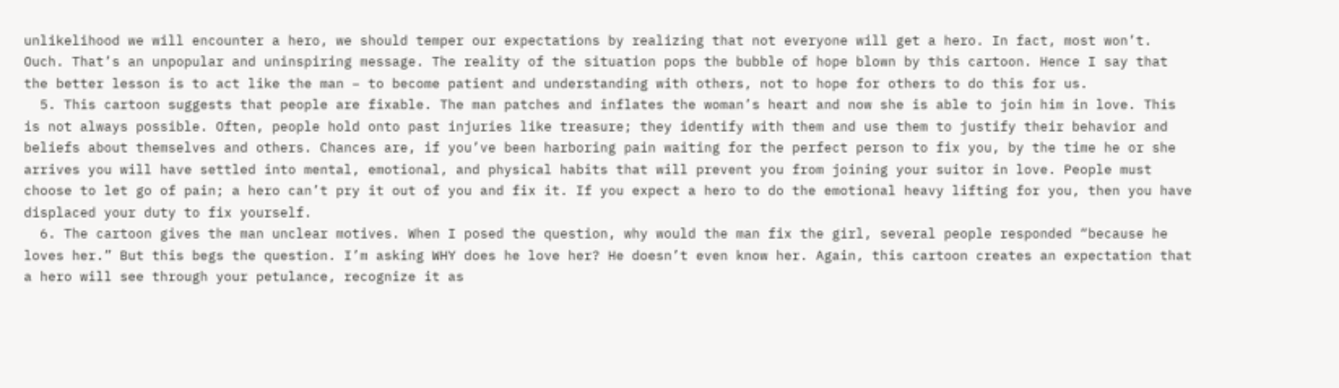unlikelihood we will encounter a hero, we should temper our expectations by realizing that not everyone will get a hero. In fact, most won’t. Ouch. That’s an unpopular and uninspiring message. The reality of the situation pops the bubble of hope blown by this cartoon. Hence I say that the better lesson is to act like the man – to become patient and understanding with others, not to hope for others to do this for us.
  5. This cartoon suggests that people are fixable. The man patches and inflates the woman’s heart and now she is able to join him in love. This is not always possible. Often, people hold onto past injuries like treasure; they identify with them and use them to justify their behavior and beliefs about themselves and others. Chances are, if you’ve been harboring pain waiting for the perfect person to fix you, by the time he or she arrives you will have settled into mental, emotional, and physical habits that will prevent you from joining your suitor in love. People must choose to let go of pain; a hero can’t pry it out of you and fix it. If you expect a hero to do the emotional heavy lifting for you, then you have displaced your duty to fix yourself.
  6. The cartoon gives the man unclear motives. When I posed the question, why would the man fix the girl, several people responded “because he loves her.” But this begs the question. I’m asking WHY does he love her? He doesn’t even know her. Again, this cartoon creates an expectation that a hero will see through your petulance, recognize it as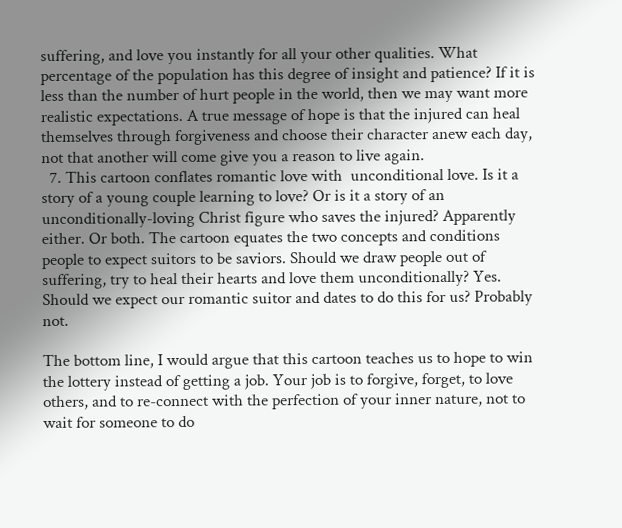suffering, and love you instantly for all your other qualities. What percentage of the population has this degree of insight and patience? If it is less than the number of hurt people in the world, then we may want more realistic expectations. A true message of hope is that the injured can heal themselves through forgiveness and choose their character anew each day, not that another will come give you a reason to live again.
  7. This cartoon conflates romantic love with  unconditional love. Is it a story of a young couple learning to love? Or is it a story of an unconditionally-loving Christ figure who saves the injured? Apparently either. Or both. The cartoon equates the two concepts and conditions people to expect suitors to be saviors. Should we draw people out of suffering, try to heal their hearts and love them unconditionally? Yes. Should we expect our romantic suitor and dates to do this for us? Probably not.

The bottom line, I would argue that this cartoon teaches us to hope to win the lottery instead of getting a job. Your job is to forgive, forget, to love others, and to re-connect with the perfection of your inner nature, not to wait for someone to do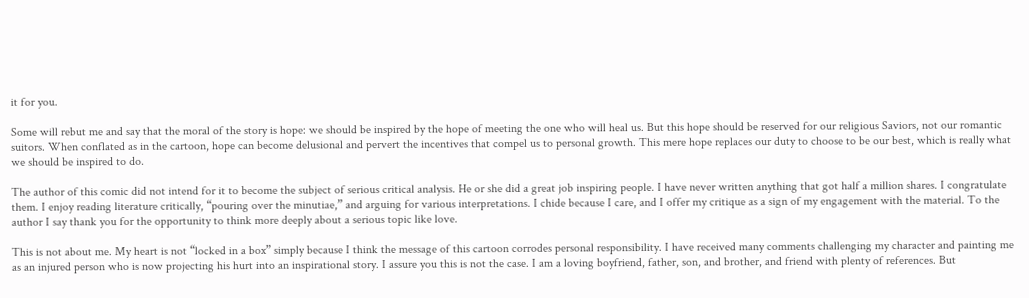it for you.

Some will rebut me and say that the moral of the story is hope: we should be inspired by the hope of meeting the one who will heal us. But this hope should be reserved for our religious Saviors, not our romantic suitors. When conflated as in the cartoon, hope can become delusional and pervert the incentives that compel us to personal growth. This mere hope replaces our duty to choose to be our best, which is really what we should be inspired to do.

The author of this comic did not intend for it to become the subject of serious critical analysis. He or she did a great job inspiring people. I have never written anything that got half a million shares. I congratulate them. I enjoy reading literature critically, “pouring over the minutiae,” and arguing for various interpretations. I chide because I care, and I offer my critique as a sign of my engagement with the material. To the author I say thank you for the opportunity to think more deeply about a serious topic like love.

This is not about me. My heart is not “locked in a box” simply because I think the message of this cartoon corrodes personal responsibility. I have received many comments challenging my character and painting me as an injured person who is now projecting his hurt into an inspirational story. I assure you this is not the case. I am a loving boyfriend, father, son, and brother, and friend with plenty of references. But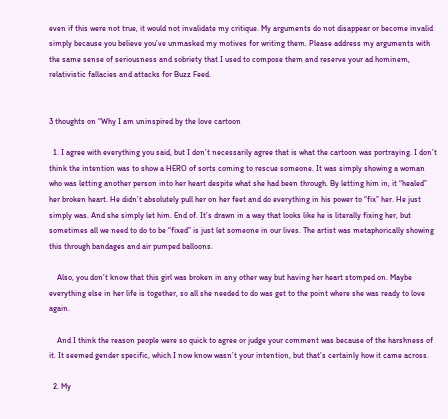even if this were not true, it would not invalidate my critique. My arguments do not disappear or become invalid simply because you believe you’ve unmasked my motives for writing them. Please address my arguments with the same sense of seriousness and sobriety that I used to compose them and reserve your ad hominem, relativistic fallacies and attacks for Buzz Feed.


3 thoughts on “Why I am uninspired by the love cartoon

  1. I agree with everything you said, but I don’t necessarily agree that is what the cartoon was portraying. I don’t think the intention was to show a HERO of sorts coming to rescue someone. It was simply showing a woman who was letting another person into her heart despite what she had been through. By letting him in, it “healed” her broken heart. He didn’t absolutely pull her on her feet and do everything in his power to “fix” her. He just simply was. And she simply let him. End of. It’s drawn in a way that looks like he is literally fixing her, but sometimes all we need to do to be “fixed” is just let someone in our lives. The artist was metaphorically showing this through bandages and air pumped balloons.

    Also, you don’t know that this girl was broken in any other way but having her heart stomped on. Maybe everything else in her life is together, so all she needed to do was get to the point where she was ready to love again.

    And I think the reason people were so quick to agree or judge your comment was because of the harshness of it. It seemed gender specific, which I now know wasn’t your intention, but that’s certainly how it came across.

  2. My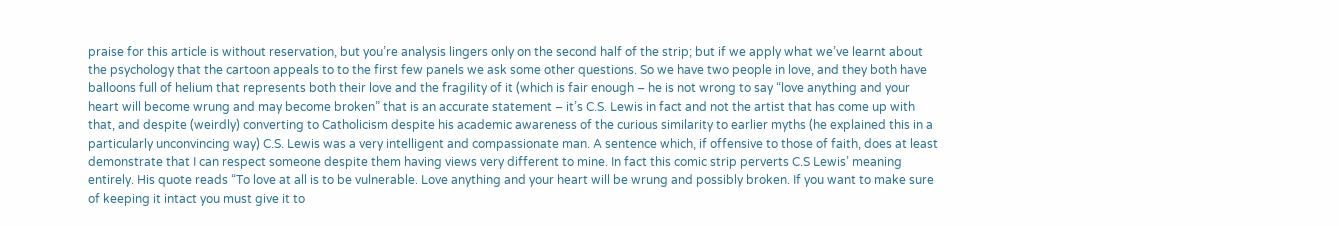praise for this article is without reservation, but you’re analysis lingers only on the second half of the strip; but if we apply what we’ve learnt about the psychology that the cartoon appeals to to the first few panels we ask some other questions. So we have two people in love, and they both have balloons full of helium that represents both their love and the fragility of it (which is fair enough – he is not wrong to say “love anything and your heart will become wrung and may become broken” that is an accurate statement – it’s C.S. Lewis in fact and not the artist that has come up with that, and despite (weirdly) converting to Catholicism despite his academic awareness of the curious similarity to earlier myths (he explained this in a particularly unconvincing way) C.S. Lewis was a very intelligent and compassionate man. A sentence which, if offensive to those of faith, does at least demonstrate that I can respect someone despite them having views very different to mine. In fact this comic strip perverts C.S Lewis’ meaning entirely. His quote reads “To love at all is to be vulnerable. Love anything and your heart will be wrung and possibly broken. If you want to make sure of keeping it intact you must give it to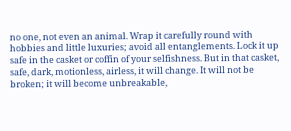no one, not even an animal. Wrap it carefully round with hobbies and little luxuries; avoid all entanglements. Lock it up safe in the casket or coffin of your selfishness. But in that casket, safe, dark, motionless, airless, it will change. It will not be broken; it will become unbreakable,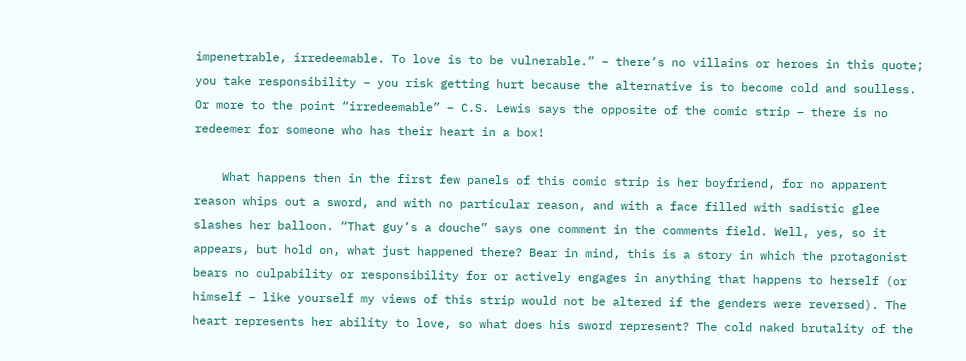impenetrable, irredeemable. To love is to be vulnerable.” – there’s no villains or heroes in this quote; you take responsibility – you risk getting hurt because the alternative is to become cold and soulless. Or more to the point “irredeemable” – C.S. Lewis says the opposite of the comic strip – there is no redeemer for someone who has their heart in a box!

    What happens then in the first few panels of this comic strip is her boyfriend, for no apparent reason whips out a sword, and with no particular reason, and with a face filled with sadistic glee slashes her balloon. “That guy’s a douche” says one comment in the comments field. Well, yes, so it appears, but hold on, what just happened there? Bear in mind, this is a story in which the protagonist bears no culpability or responsibility for or actively engages in anything that happens to herself (or himself – like yourself my views of this strip would not be altered if the genders were reversed). The heart represents her ability to love, so what does his sword represent? The cold naked brutality of the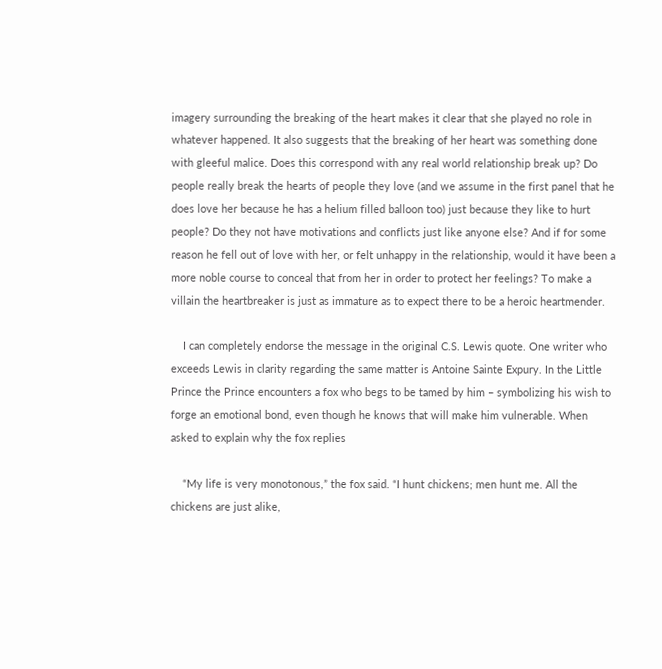imagery surrounding the breaking of the heart makes it clear that she played no role in whatever happened. It also suggests that the breaking of her heart was something done with gleeful malice. Does this correspond with any real world relationship break up? Do people really break the hearts of people they love (and we assume in the first panel that he does love her because he has a helium filled balloon too) just because they like to hurt people? Do they not have motivations and conflicts just like anyone else? And if for some reason he fell out of love with her, or felt unhappy in the relationship, would it have been a more noble course to conceal that from her in order to protect her feelings? To make a villain the heartbreaker is just as immature as to expect there to be a heroic heartmender.

    I can completely endorse the message in the original C.S. Lewis quote. One writer who exceeds Lewis in clarity regarding the same matter is Antoine Sainte Expury. In the Little Prince the Prince encounters a fox who begs to be tamed by him – symbolizing his wish to forge an emotional bond, even though he knows that will make him vulnerable. When asked to explain why the fox replies

    “My life is very monotonous,” the fox said. “I hunt chickens; men hunt me. All the chickens are just alike,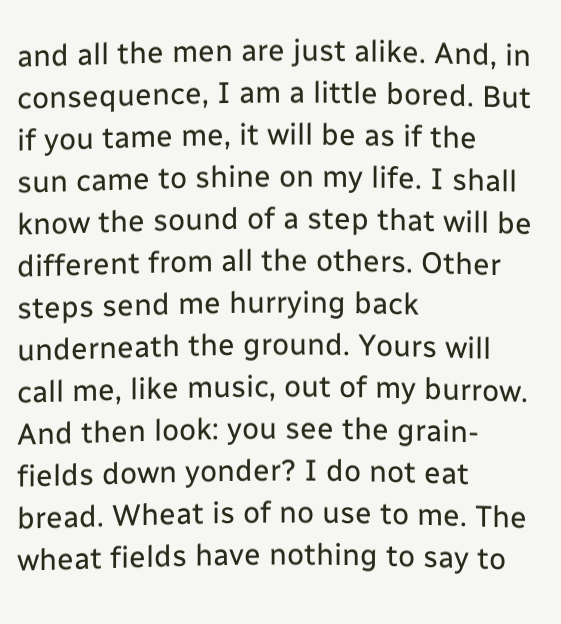and all the men are just alike. And, in consequence, I am a little bored. But if you tame me, it will be as if the sun came to shine on my life. I shall know the sound of a step that will be different from all the others. Other steps send me hurrying back underneath the ground. Yours will call me, like music, out of my burrow. And then look: you see the grain-fields down yonder? I do not eat bread. Wheat is of no use to me. The wheat fields have nothing to say to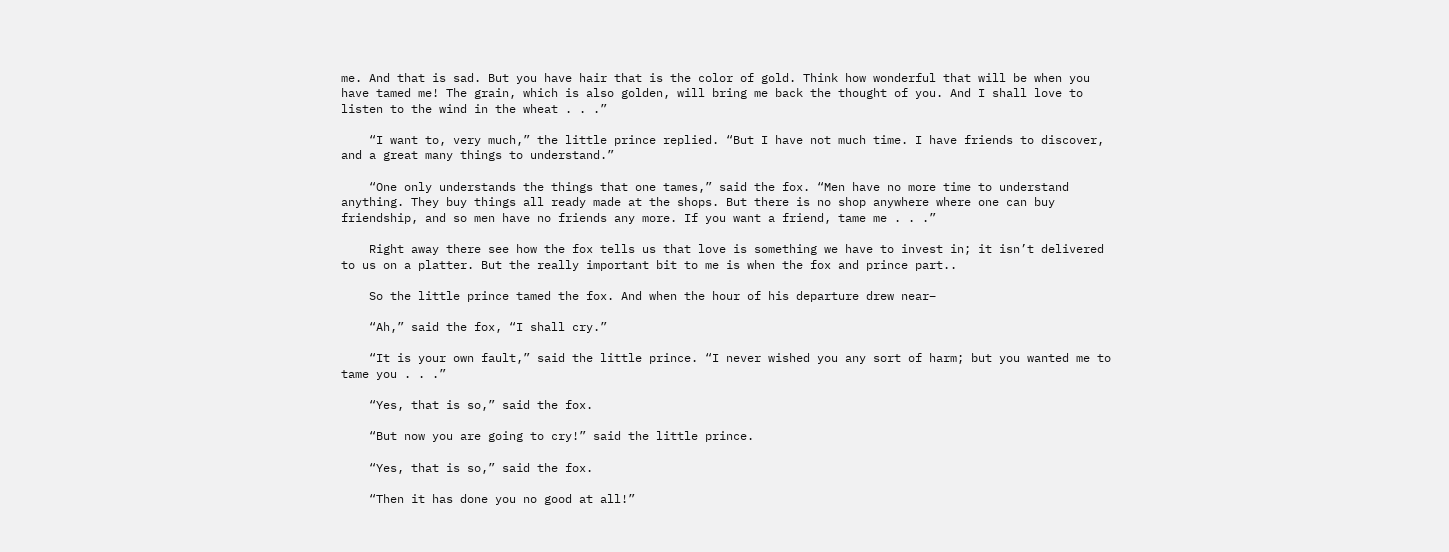me. And that is sad. But you have hair that is the color of gold. Think how wonderful that will be when you have tamed me! The grain, which is also golden, will bring me back the thought of you. And I shall love to listen to the wind in the wheat . . .”

    “I want to, very much,” the little prince replied. “But I have not much time. I have friends to discover, and a great many things to understand.”

    “One only understands the things that one tames,” said the fox. “Men have no more time to understand anything. They buy things all ready made at the shops. But there is no shop anywhere where one can buy friendship, and so men have no friends any more. If you want a friend, tame me . . .”

    Right away there see how the fox tells us that love is something we have to invest in; it isn’t delivered to us on a platter. But the really important bit to me is when the fox and prince part..

    So the little prince tamed the fox. And when the hour of his departure drew near–

    “Ah,” said the fox, “I shall cry.”

    “It is your own fault,” said the little prince. “I never wished you any sort of harm; but you wanted me to tame you . . .”

    “Yes, that is so,” said the fox.

    “But now you are going to cry!” said the little prince.

    “Yes, that is so,” said the fox.

    “Then it has done you no good at all!”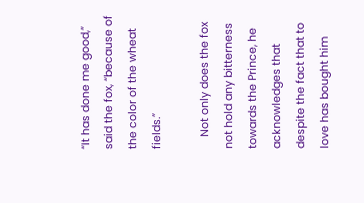“It has done me good,” said the fox, “because of the color of the wheat fields.”

    Not only does the fox not hold any bitterness towards the Prince, he acknowledges that despite the fact that to love has bought him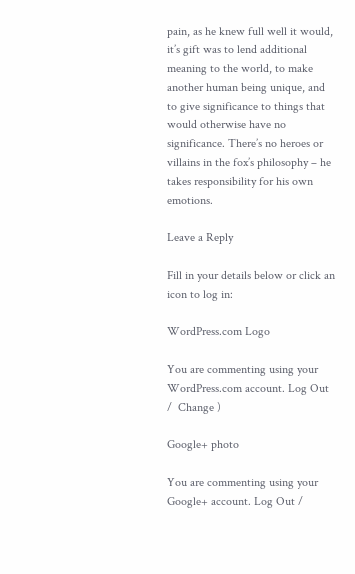pain, as he knew full well it would, it’s gift was to lend additional meaning to the world, to make another human being unique, and to give significance to things that would otherwise have no significance. There’s no heroes or villains in the fox’s philosophy – he takes responsibility for his own emotions.

Leave a Reply

Fill in your details below or click an icon to log in:

WordPress.com Logo

You are commenting using your WordPress.com account. Log Out /  Change )

Google+ photo

You are commenting using your Google+ account. Log Out /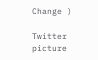Change )

Twitter picture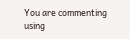You are commenting using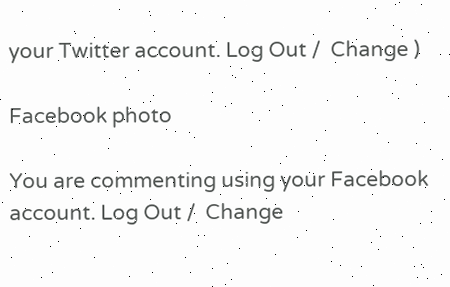your Twitter account. Log Out /  Change )

Facebook photo

You are commenting using your Facebook account. Log Out /  Change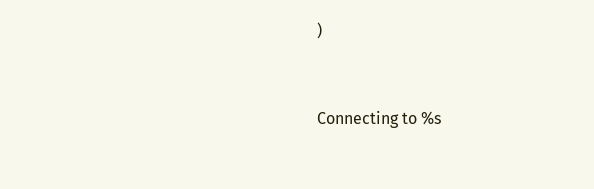)


Connecting to %s